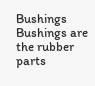Bushings Bushings are the rubber parts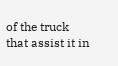of the truck that assist it in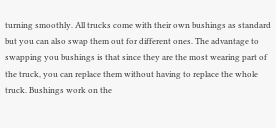turning smoothly. All trucks come with their own bushings as standard but you can also swap them out for different ones. The advantage to swapping you bushings is that since they are the most wearing part of the truck, you can replace them without having to replace the whole truck. Bushings work on the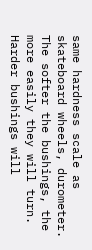same hardness scale as skateboard wheels, durometer. The softer the bushings, the more easily they will turn. Harder bushings will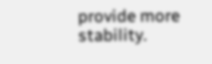provide more stability.